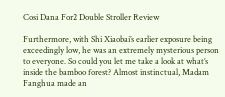Cosi Dana For2 Double Stroller Review

Furthermore, with Shi Xiaobai’s earlier exposure being exceedingly low, he was an extremely mysterious person to everyone. So could you let me take a look at what’s inside the bamboo forest? Almost instinctual, Madam Fanghua made an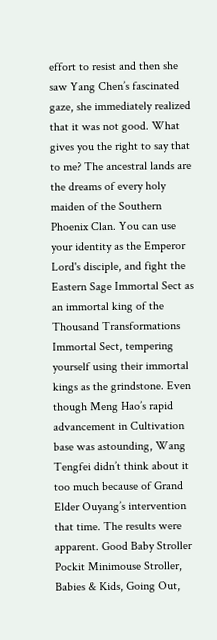effort to resist and then she saw Yang Chen’s fascinated gaze, she immediately realized that it was not good. What gives you the right to say that to me? The ancestral lands are the dreams of every holy maiden of the Southern Phoenix Clan. You can use your identity as the Emperor Lord's disciple, and fight the Eastern Sage Immortal Sect as an immortal king of the Thousand Transformations Immortal Sect, tempering yourself using their immortal kings as the grindstone. Even though Meng Hao’s rapid advancement in Cultivation base was astounding, Wang Tengfei didn’t think about it too much because of Grand Elder Ouyang’s intervention that time. The results were apparent. Good Baby Stroller Pockit Minimouse Stroller, Babies & Kids, Going Out,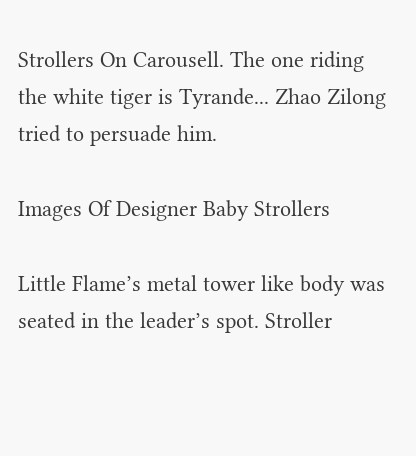Strollers On Carousell. The one riding the white tiger is Tyrande... Zhao Zilong tried to persuade him.

Images Of Designer Baby Strollers

Little Flame’s metal tower like body was seated in the leader’s spot. Stroller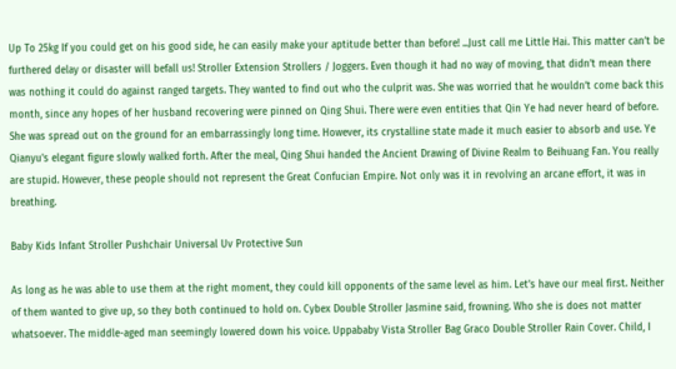Up To 25kg If you could get on his good side, he can easily make your aptitude better than before! ...Just call me Little Hai. This matter can’t be furthered delay or disaster will befall us! Stroller Extension Strollers / Joggers. Even though it had no way of moving, that didn’t mean there was nothing it could do against ranged targets. They wanted to find out who the culprit was. She was worried that he wouldn’t come back this month, since any hopes of her husband recovering were pinned on Qing Shui. There were even entities that Qin Ye had never heard of before. She was spread out on the ground for an embarrassingly long time. However, its crystalline state made it much easier to absorb and use. Ye Qianyu's elegant figure slowly walked forth. After the meal, Qing Shui handed the Ancient Drawing of Divine Realm to Beihuang Fan. You really are stupid. However, these people should not represent the Great Confucian Empire. Not only was it in revolving an arcane effort, it was in breathing.

Baby Kids Infant Stroller Pushchair Universal Uv Protective Sun

As long as he was able to use them at the right moment, they could kill opponents of the same level as him. Let’s have our meal first. Neither of them wanted to give up, so they both continued to hold on. Cybex Double Stroller Jasmine said, frowning. Who she is does not matter whatsoever. The middle-aged man seemingly lowered down his voice. Uppababy Vista Stroller Bag Graco Double Stroller Rain Cover. Child, I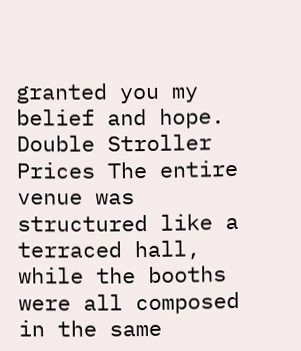granted you my belief and hope. Double Stroller Prices The entire venue was structured like a terraced hall, while the booths were all composed in the same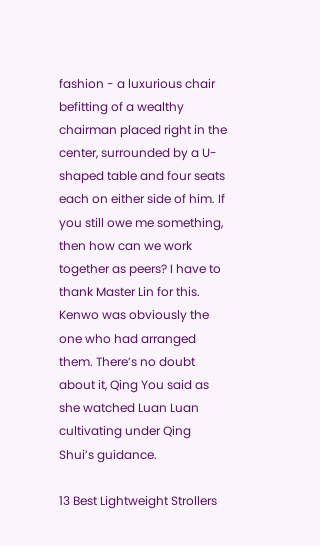fashion - a luxurious chair befitting of a wealthy chairman placed right in the center, surrounded by a U-shaped table and four seats each on either side of him. If you still owe me something, then how can we work together as peers? I have to thank Master Lin for this. Kenwo was obviously the one who had arranged them. There’s no doubt about it, Qing You said as she watched Luan Luan cultivating under Qing Shui’s guidance.

13 Best Lightweight Strollers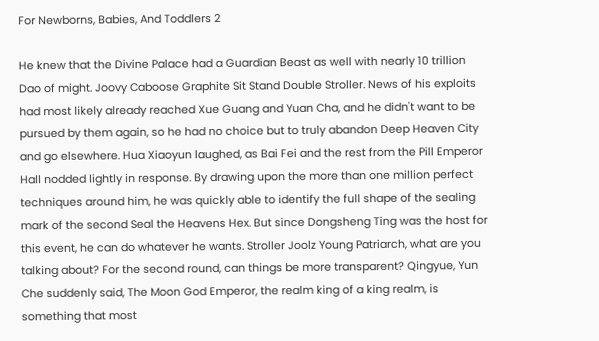For Newborns, Babies, And Toddlers 2

He knew that the Divine Palace had a Guardian Beast as well with nearly 10 trillion Dao of might. Joovy Caboose Graphite Sit Stand Double Stroller. News of his exploits had most likely already reached Xue Guang and Yuan Cha, and he didn't want to be pursued by them again, so he had no choice but to truly abandon Deep Heaven City and go elsewhere. Hua Xiaoyun laughed, as Bai Fei and the rest from the Pill Emperor Hall nodded lightly in response. By drawing upon the more than one million perfect techniques around him, he was quickly able to identify the full shape of the sealing mark of the second Seal the Heavens Hex. But since Dongsheng Ting was the host for this event, he can do whatever he wants. Stroller Joolz Young Patriarch, what are you talking about? For the second round, can things be more transparent? Qingyue, Yun Che suddenly said, The Moon God Emperor, the realm king of a king realm, is something that most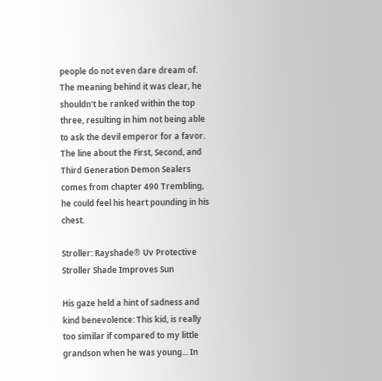people do not even dare dream of. The meaning behind it was clear, he shouldn't be ranked within the top three, resulting in him not being able to ask the devil emperor for a favor. The line about the First, Second, and Third Generation Demon Sealers comes from chapter 490 Trembling, he could feel his heart pounding in his chest.

Stroller: Rayshade® Uv Protective Stroller Shade Improves Sun

His gaze held a hint of sadness and kind benevolence: This kid, is really too similar if compared to my little grandson when he was young... In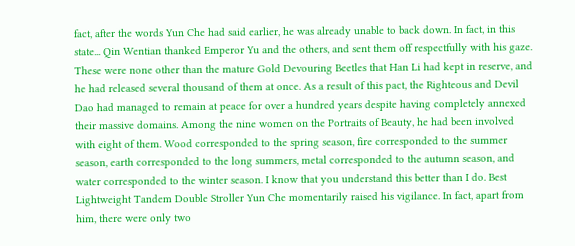fact, after the words Yun Che had said earlier, he was already unable to back down. In fact, in this state... Qin Wentian thanked Emperor Yu and the others, and sent them off respectfully with his gaze. These were none other than the mature Gold Devouring Beetles that Han Li had kept in reserve, and he had released several thousand of them at once. As a result of this pact, the Righteous and Devil Dao had managed to remain at peace for over a hundred years despite having completely annexed their massive domains. Among the nine women on the Portraits of Beauty, he had been involved with eight of them. Wood corresponded to the spring season, fire corresponded to the summer season, earth corresponded to the long summers, metal corresponded to the autumn season, and water corresponded to the winter season. I know that you understand this better than I do. Best Lightweight Tandem Double Stroller Yun Che momentarily raised his vigilance. In fact, apart from him, there were only two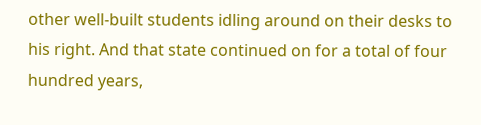other well-built students idling around on their desks to his right. And that state continued on for a total of four hundred years,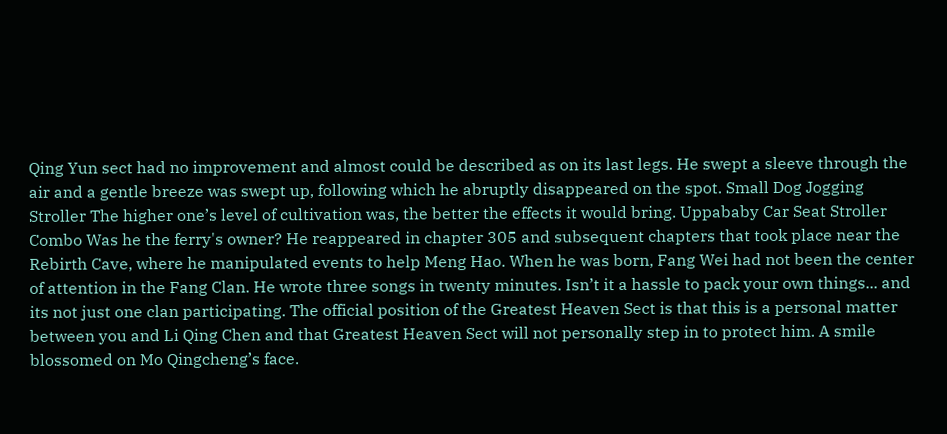Qing Yun sect had no improvement and almost could be described as on its last legs. He swept a sleeve through the air and a gentle breeze was swept up, following which he abruptly disappeared on the spot. Small Dog Jogging Stroller The higher one’s level of cultivation was, the better the effects it would bring. Uppababy Car Seat Stroller Combo Was he the ferry's owner? He reappeared in chapter 305 and subsequent chapters that took place near the Rebirth Cave, where he manipulated events to help Meng Hao. When he was born, Fang Wei had not been the center of attention in the Fang Clan. He wrote three songs in twenty minutes. Isn’t it a hassle to pack your own things... and its not just one clan participating. The official position of the Greatest Heaven Sect is that this is a personal matter between you and Li Qing Chen and that Greatest Heaven Sect will not personally step in to protect him. A smile blossomed on Mo Qingcheng’s face.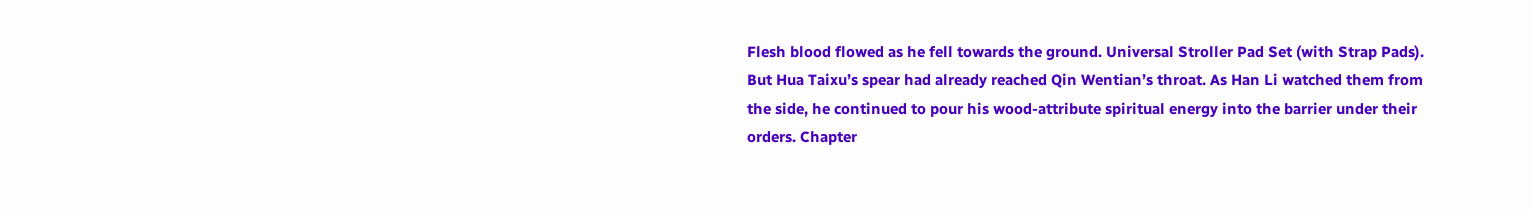Flesh blood flowed as he fell towards the ground. Universal Stroller Pad Set (with Strap Pads). But Hua Taixu’s spear had already reached Qin Wentian’s throat. As Han Li watched them from the side, he continued to pour his wood-attribute spiritual energy into the barrier under their orders. Chapter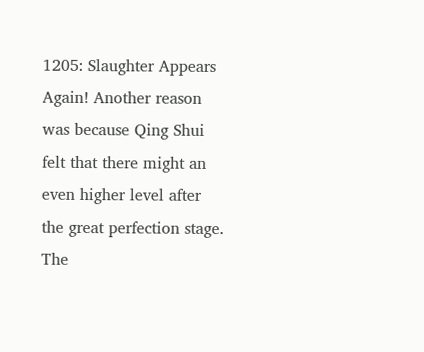1205: Slaughter Appears Again! Another reason was because Qing Shui felt that there might an even higher level after the great perfection stage. The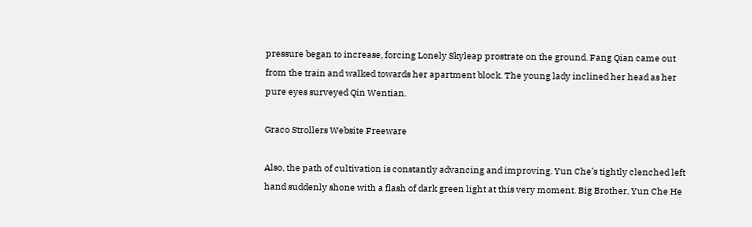pressure began to increase, forcing Lonely Skyleap prostrate on the ground. Fang Qian came out from the train and walked towards her apartment block. The young lady inclined her head as her pure eyes surveyed Qin Wentian.

Graco Strollers Website Freeware

Also, the path of cultivation is constantly advancing and improving. Yun Che’s tightly clenched left hand suddenly shone with a flash of dark green light at this very moment. Big Brother, Yun Che He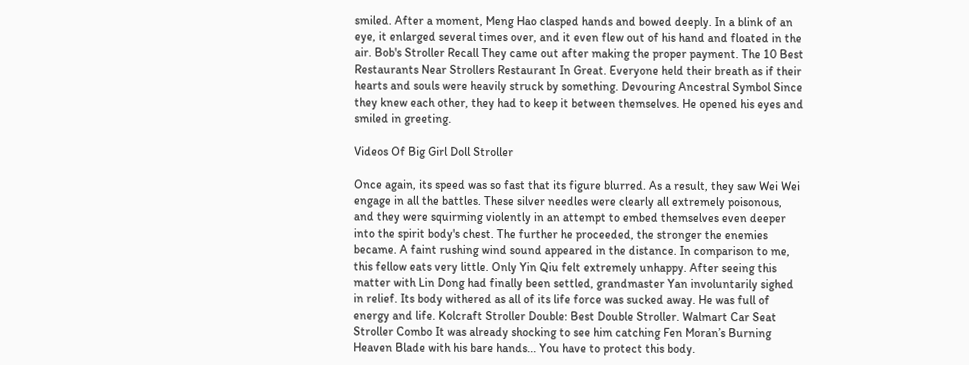smiled. After a moment, Meng Hao clasped hands and bowed deeply. In a blink of an eye, it enlarged several times over, and it even flew out of his hand and floated in the air. Bob's Stroller Recall They came out after making the proper payment. The 10 Best Restaurants Near Strollers Restaurant In Great. Everyone held their breath as if their hearts and souls were heavily struck by something. Devouring Ancestral Symbol Since they knew each other, they had to keep it between themselves. He opened his eyes and smiled in greeting.

Videos Of Big Girl Doll Stroller

Once again, its speed was so fast that its figure blurred. As a result, they saw Wei Wei engage in all the battles. These silver needles were clearly all extremely poisonous, and they were squirming violently in an attempt to embed themselves even deeper into the spirit body's chest. The further he proceeded, the stronger the enemies became. A faint rushing wind sound appeared in the distance. In comparison to me, this fellow eats very little. Only Yin Qiu felt extremely unhappy. After seeing this matter with Lin Dong had finally been settled, grandmaster Yan involuntarily sighed in relief. Its body withered as all of its life force was sucked away. He was full of energy and life. Kolcraft Stroller Double: Best Double Stroller. Walmart Car Seat Stroller Combo It was already shocking to see him catching Fen Moran’s Burning Heaven Blade with his bare hands... You have to protect this body.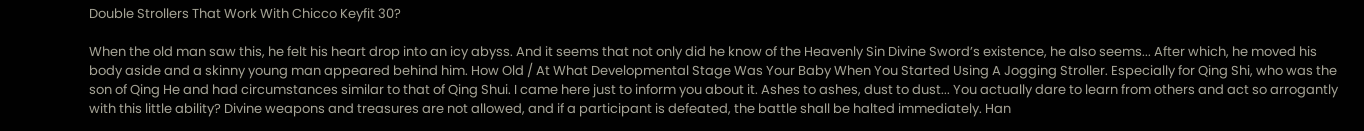Double Strollers That Work With Chicco Keyfit 30?

When the old man saw this, he felt his heart drop into an icy abyss. And it seems that not only did he know of the Heavenly Sin Divine Sword’s existence, he also seems... After which, he moved his body aside and a skinny young man appeared behind him. How Old / At What Developmental Stage Was Your Baby When You Started Using A Jogging Stroller. Especially for Qing Shi, who was the son of Qing He and had circumstances similar to that of Qing Shui. I came here just to inform you about it. Ashes to ashes, dust to dust... You actually dare to learn from others and act so arrogantly with this little ability? Divine weapons and treasures are not allowed, and if a participant is defeated, the battle shall be halted immediately. Han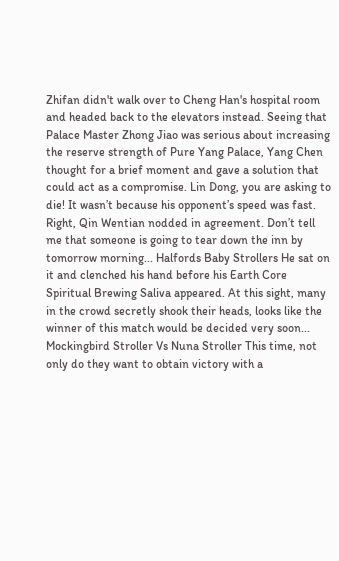Zhifan didn't walk over to Cheng Han's hospital room and headed back to the elevators instead. Seeing that Palace Master Zhong Jiao was serious about increasing the reserve strength of Pure Yang Palace, Yang Chen thought for a brief moment and gave a solution that could act as a compromise. Lin Dong, you are asking to die! It wasn’t because his opponent’s speed was fast. Right, Qin Wentian nodded in agreement. Don’t tell me that someone is going to tear down the inn by tomorrow morning... Halfords Baby Strollers He sat on it and clenched his hand before his Earth Core Spiritual Brewing Saliva appeared. At this sight, many in the crowd secretly shook their heads, looks like the winner of this match would be decided very soon... Mockingbird Stroller Vs Nuna Stroller This time, not only do they want to obtain victory with a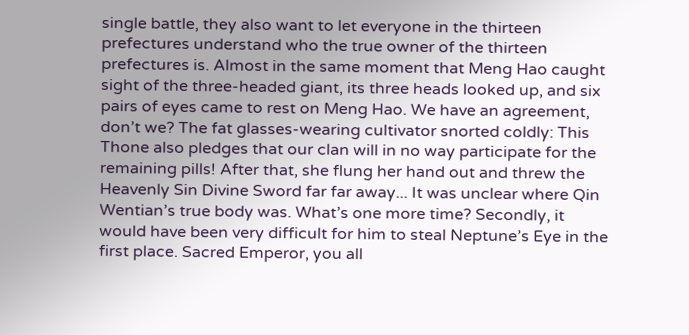single battle, they also want to let everyone in the thirteen prefectures understand who the true owner of the thirteen prefectures is. Almost in the same moment that Meng Hao caught sight of the three-headed giant, its three heads looked up, and six pairs of eyes came to rest on Meng Hao. We have an agreement, don’t we? The fat glasses-wearing cultivator snorted coldly: This Thone also pledges that our clan will in no way participate for the remaining pills! After that, she flung her hand out and threw the Heavenly Sin Divine Sword far far away... It was unclear where Qin Wentian’s true body was. What’s one more time? Secondly, it would have been very difficult for him to steal Neptune’s Eye in the first place. Sacred Emperor, you all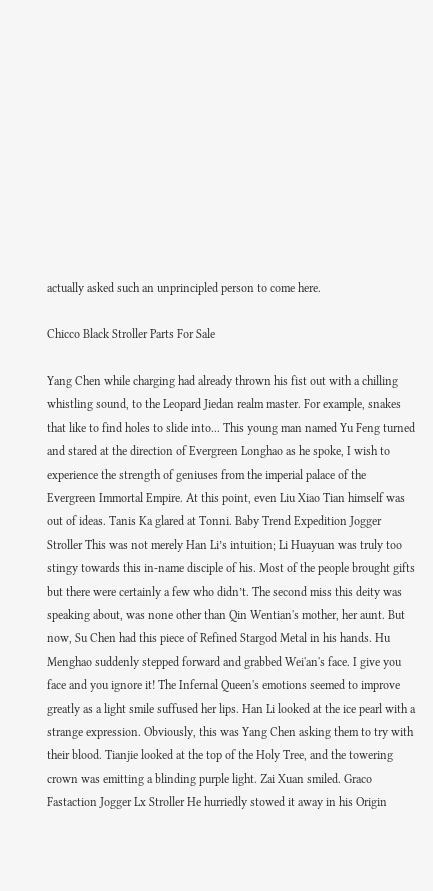actually asked such an unprincipled person to come here.

Chicco Black Stroller Parts For Sale

Yang Chen while charging had already thrown his fist out with a chilling whistling sound, to the Leopard Jiedan realm master. For example, snakes that like to find holes to slide into... This young man named Yu Feng turned and stared at the direction of Evergreen Longhao as he spoke, I wish to experience the strength of geniuses from the imperial palace of the Evergreen Immortal Empire. At this point, even Liu Xiao Tian himself was out of ideas. Tanis Ka glared at Tonni. Baby Trend Expedition Jogger Stroller This was not merely Han Li’s intuition; Li Huayuan was truly too stingy towards this in-name disciple of his. Most of the people brought gifts but there were certainly a few who didn’t. The second miss this deity was speaking about, was none other than Qin Wentian's mother, her aunt. But now, Su Chen had this piece of Refined Stargod Metal in his hands. Hu Menghao suddenly stepped forward and grabbed Wei'an's face. I give you face and you ignore it! The Infernal Queen's emotions seemed to improve greatly as a light smile suffused her lips. Han Li looked at the ice pearl with a strange expression. Obviously, this was Yang Chen asking them to try with their blood. Tianjie looked at the top of the Holy Tree, and the towering crown was emitting a blinding purple light. Zai Xuan smiled. Graco Fastaction Jogger Lx Stroller He hurriedly stowed it away in his Origin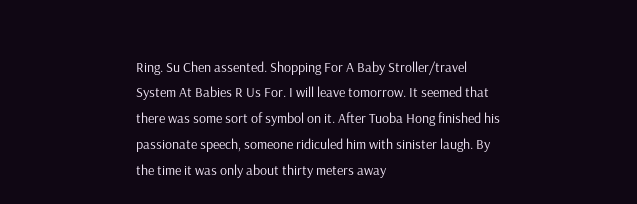Ring. Su Chen assented. Shopping For A Baby Stroller/travel System At Babies R Us For. I will leave tomorrow. It seemed that there was some sort of symbol on it. After Tuoba Hong finished his passionate speech, someone ridiculed him with sinister laugh. By the time it was only about thirty meters away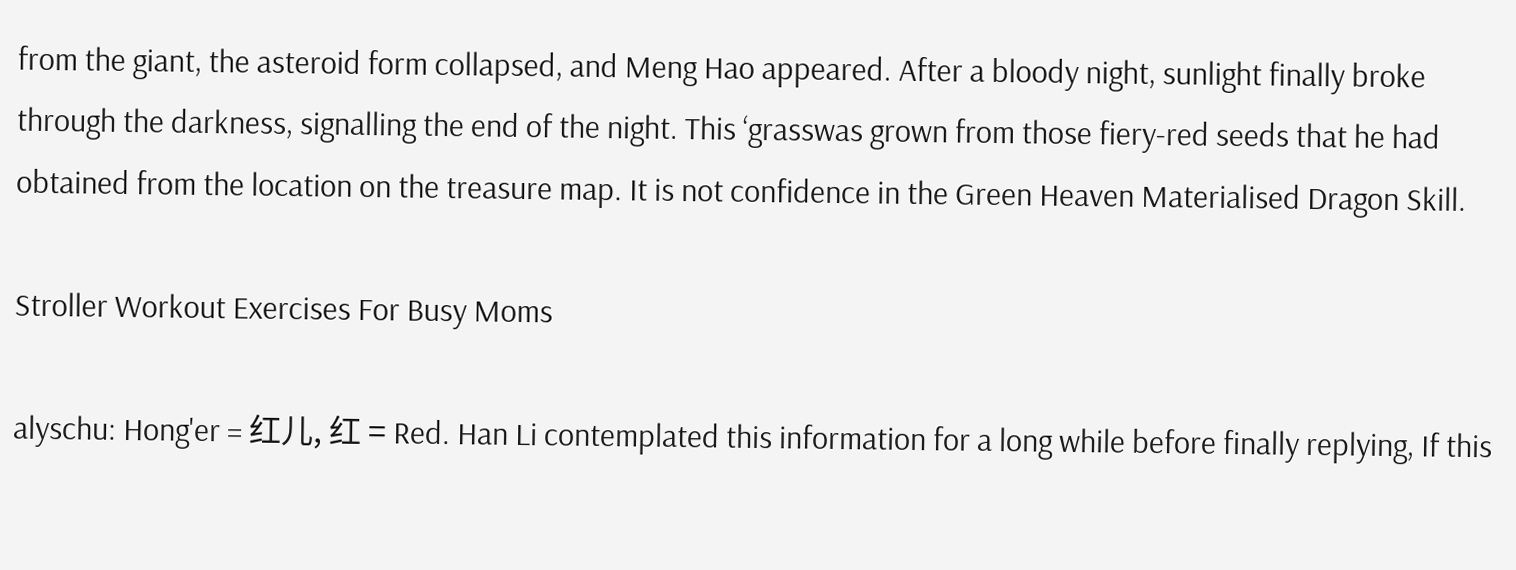from the giant, the asteroid form collapsed, and Meng Hao appeared. After a bloody night, sunlight finally broke through the darkness, signalling the end of the night. This ‘grasswas grown from those fiery-red seeds that he had obtained from the location on the treasure map. It is not confidence in the Green Heaven Materialised Dragon Skill.

Stroller Workout Exercises For Busy Moms

alyschu: Hong'er = 红儿, 红 = Red. Han Li contemplated this information for a long while before finally replying, If this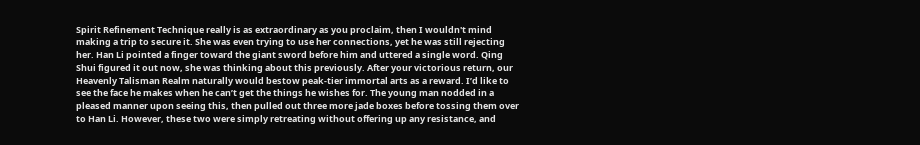Spirit Refinement Technique really is as extraordinary as you proclaim, then I wouldn't mind making a trip to secure it. She was even trying to use her connections, yet he was still rejecting her. Han Li pointed a finger toward the giant sword before him and uttered a single word. Qing Shui figured it out now, she was thinking about this previously. After your victorious return, our Heavenly Talisman Realm naturally would bestow peak-tier immortal arts as a reward. I’d like to see the face he makes when he can’t get the things he wishes for. The young man nodded in a pleased manner upon seeing this, then pulled out three more jade boxes before tossing them over to Han Li. However, these two were simply retreating without offering up any resistance, and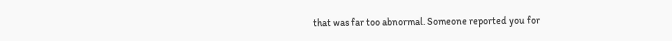that was far too abnormal. Someone reported you for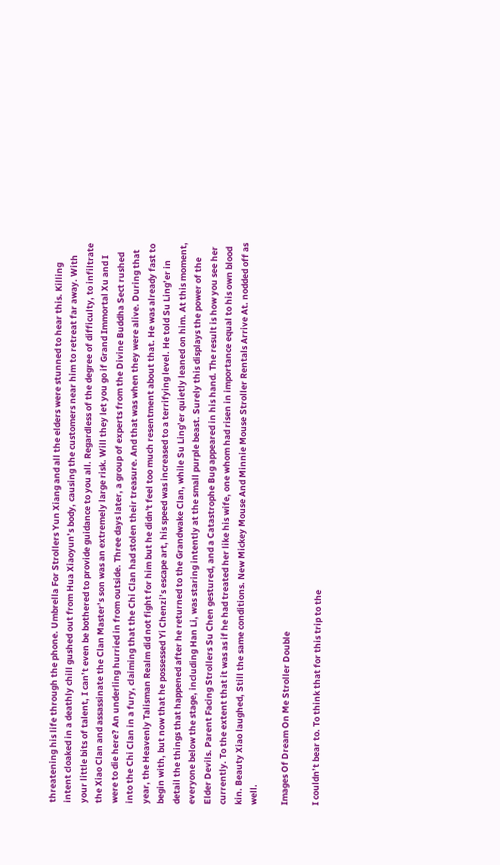threatening his life through the phone. Umbrella For Strollers Yun Xiang and all the elders were stunned to hear this. Killing intent cloaked in a deathly chill gushed out from Hua Xiaoyun’s body, causing the customers near him to retreat far away. With your little bits of talent, I can’t even be bothered to provide guidance to you all. Regardless of the degree of difficulty, to infiltrate the Xiao Clan and assassinate the Clan Master’s son was an extremely large risk. Will they let you go if Grand Immortal Xu and I were to die here? An underling hurried in from outside. Three days later, a group of experts from the Divine Buddha Sect rushed into the Chi Clan in a fury, claiming that the Chi Clan had stolen their treasure. And that was when they were alive. During that year, the Heavenly Talisman Realm did not fight for him but he didn't feel too much resentment about that. He was already fast to begin with, but now that he possessed Yi Chenzi’s escape art, his speed was increased to a terrifying level. He told Su Ling’er in detail the things that happened after he returned to the Grandwake Clan, while Su Ling’er quietly leaned on him. At this moment, everyone below the stage, including Han Li, was staring intently at the small purple beast. Surely this displays the power of the Elder Devils. Parent Facing Strollers Su Chen gestured, and a Catastrophe Bug appeared in his hand. The result is how you see her currently. To the extent that it was as if he had treated her like his wife, one whom had risen in importance equal to his own blood kin. Beauty Xiao laughed, Still the same conditions. New Mickey Mouse And Minnie Mouse Stroller Rentals Arrive At. nodded off as well.

Images Of Dream On Me Stroller Double

I couldn’t bear to. To think that for this trip to the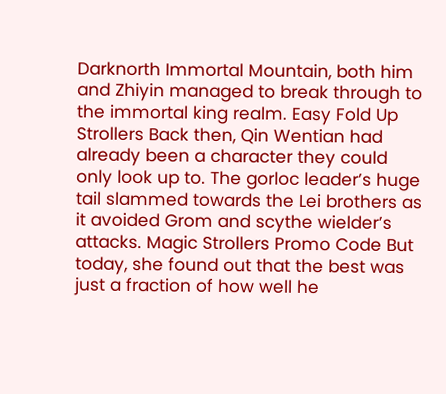Darknorth Immortal Mountain, both him and Zhiyin managed to break through to the immortal king realm. Easy Fold Up Strollers Back then, Qin Wentian had already been a character they could only look up to. The gorloc leader’s huge tail slammed towards the Lei brothers as it avoided Grom and scythe wielder’s attacks. Magic Strollers Promo Code But today, she found out that the best was just a fraction of how well he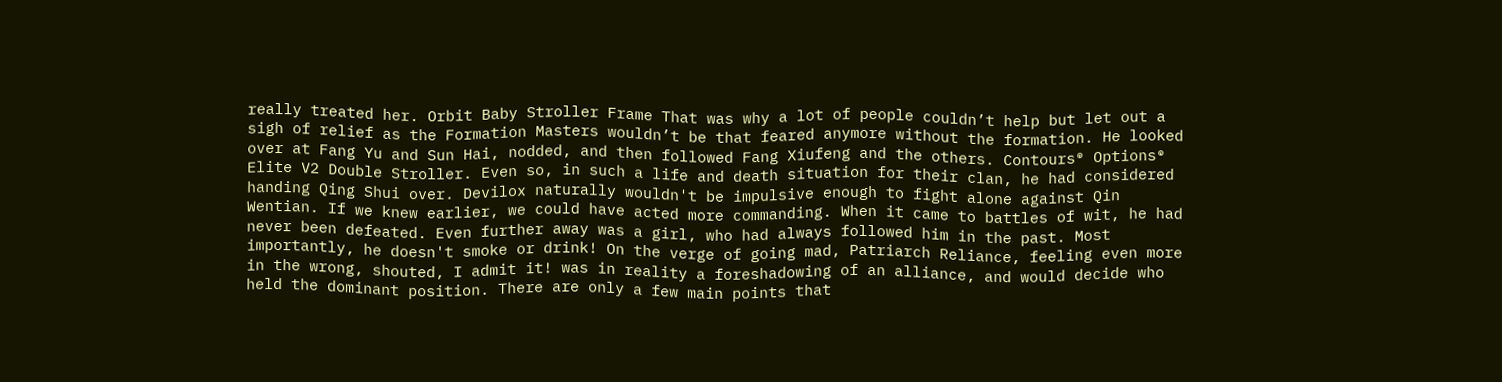really treated her. Orbit Baby Stroller Frame That was why a lot of people couldn’t help but let out a sigh of relief as the Formation Masters wouldn’t be that feared anymore without the formation. He looked over at Fang Yu and Sun Hai, nodded, and then followed Fang Xiufeng and the others. Contours® Options® Elite V2 Double Stroller. Even so, in such a life and death situation for their clan, he had considered handing Qing Shui over. Devilox naturally wouldn't be impulsive enough to fight alone against Qin Wentian. If we knew earlier, we could have acted more commanding. When it came to battles of wit, he had never been defeated. Even further away was a girl, who had always followed him in the past. Most importantly, he doesn't smoke or drink! On the verge of going mad, Patriarch Reliance, feeling even more in the wrong, shouted, I admit it! was in reality a foreshadowing of an alliance, and would decide who held the dominant position. There are only a few main points that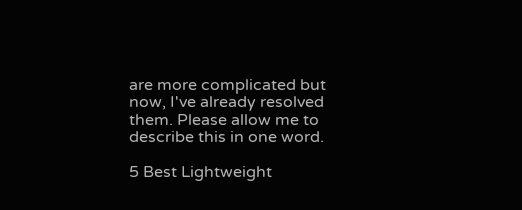are more complicated but now, I've already resolved them. Please allow me to describe this in one word.

5 Best Lightweight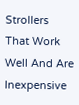Strollers That Work Well And Are Inexpensive